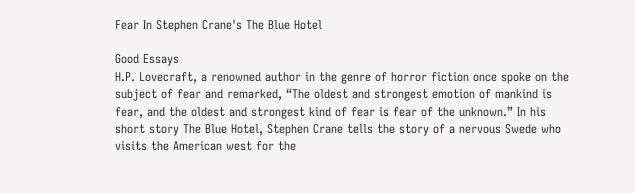Fear In Stephen Crane's The Blue Hotel

Good Essays
H.P. Lovecraft, a renowned author in the genre of horror fiction once spoke on the subject of fear and remarked, “The oldest and strongest emotion of mankind is fear, and the oldest and strongest kind of fear is fear of the unknown.” In his short story The Blue Hotel, Stephen Crane tells the story of a nervous Swede who visits the American west for the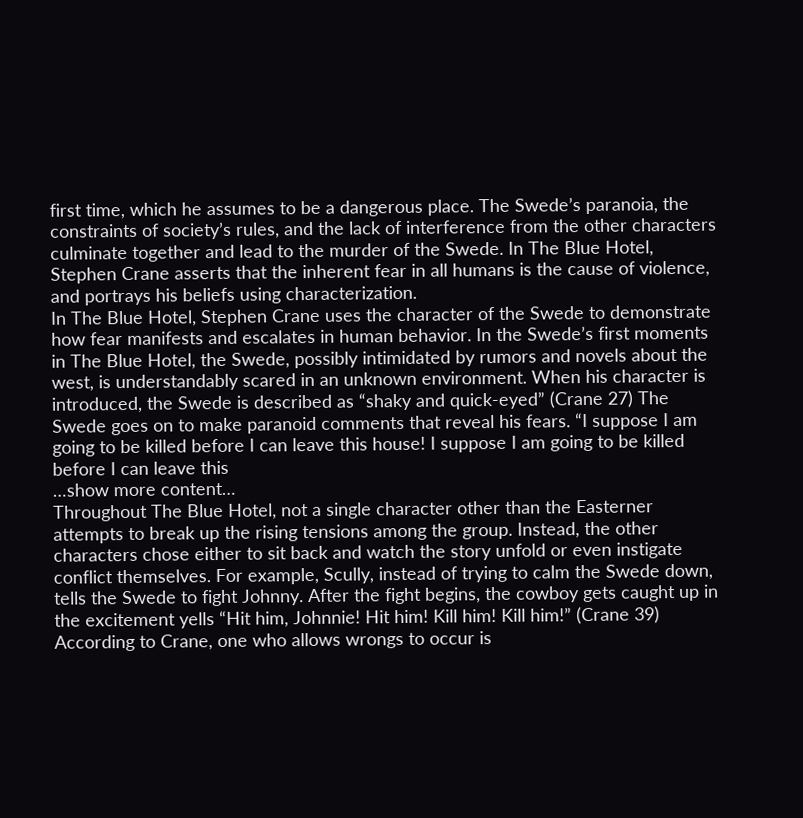first time, which he assumes to be a dangerous place. The Swede’s paranoia, the constraints of society’s rules, and the lack of interference from the other characters culminate together and lead to the murder of the Swede. In The Blue Hotel, Stephen Crane asserts that the inherent fear in all humans is the cause of violence, and portrays his beliefs using characterization.
In The Blue Hotel, Stephen Crane uses the character of the Swede to demonstrate how fear manifests and escalates in human behavior. In the Swede’s first moments in The Blue Hotel, the Swede, possibly intimidated by rumors and novels about the west, is understandably scared in an unknown environment. When his character is introduced, the Swede is described as “shaky and quick-eyed” (Crane 27) The Swede goes on to make paranoid comments that reveal his fears. “I suppose I am going to be killed before I can leave this house! I suppose I am going to be killed before I can leave this
…show more content…
Throughout The Blue Hotel, not a single character other than the Easterner attempts to break up the rising tensions among the group. Instead, the other characters chose either to sit back and watch the story unfold or even instigate conflict themselves. For example, Scully, instead of trying to calm the Swede down, tells the Swede to fight Johnny. After the fight begins, the cowboy gets caught up in the excitement yells “Hit him, Johnnie! Hit him! Kill him! Kill him!” (Crane 39) According to Crane, one who allows wrongs to occur is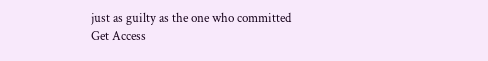just as guilty as the one who committed
Get Access